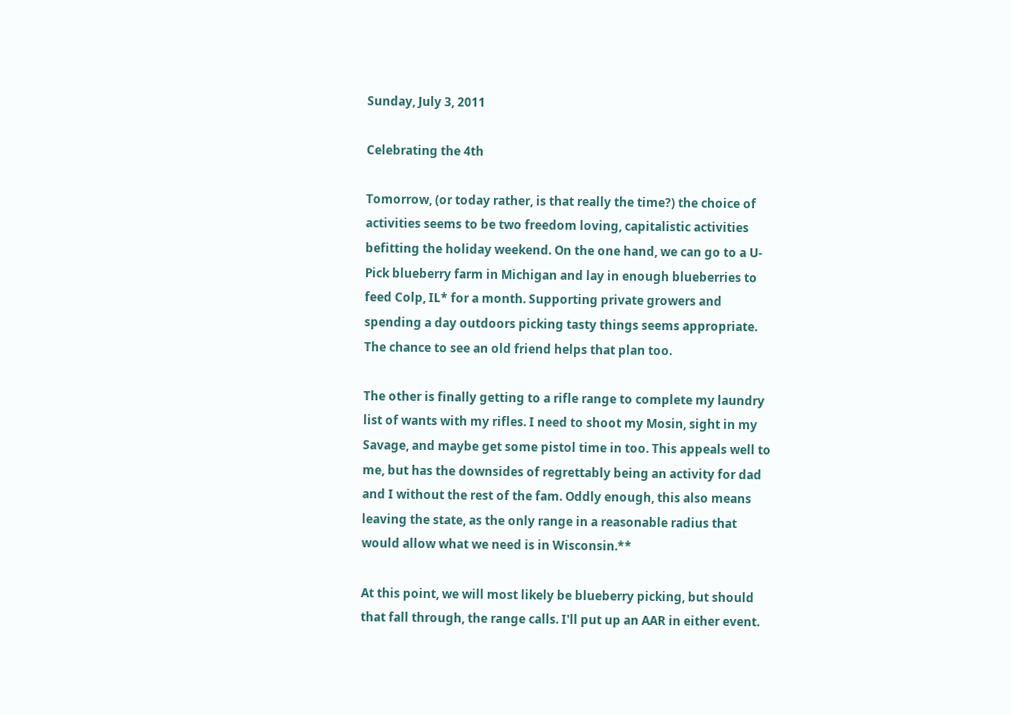Sunday, July 3, 2011

Celebrating the 4th

Tomorrow, (or today rather, is that really the time?) the choice of activities seems to be two freedom loving, capitalistic activities befitting the holiday weekend. On the one hand, we can go to a U-Pick blueberry farm in Michigan and lay in enough blueberries to feed Colp, IL* for a month. Supporting private growers and spending a day outdoors picking tasty things seems appropriate. The chance to see an old friend helps that plan too.

The other is finally getting to a rifle range to complete my laundry list of wants with my rifles. I need to shoot my Mosin, sight in my Savage, and maybe get some pistol time in too. This appeals well to me, but has the downsides of regrettably being an activity for dad and I without the rest of the fam. Oddly enough, this also means leaving the state, as the only range in a reasonable radius that would allow what we need is in Wisconsin.**

At this point, we will most likely be blueberry picking, but should that fall through, the range calls. I'll put up an AAR in either event.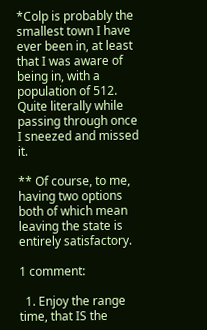*Colp is probably the smallest town I have ever been in, at least that I was aware of being in, with a population of 512. Quite literally while passing through once I sneezed and missed it.

** Of course, to me, having two options both of which mean leaving the state is entirely satisfactory.

1 comment:

  1. Enjoy the range time, that IS the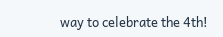way to celebrate the 4th!